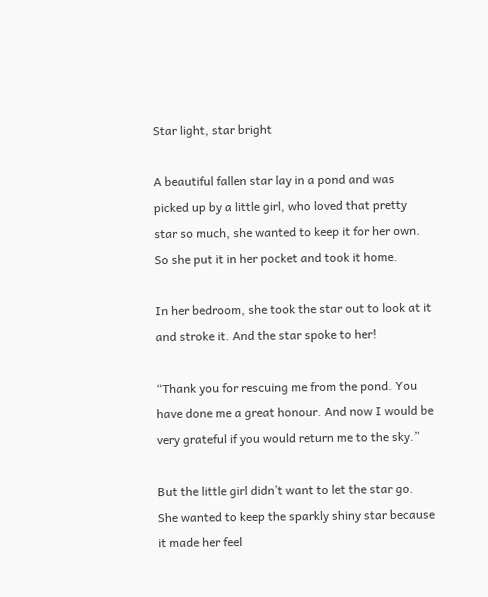Star light, star bright

A beautiful fallen star lay in a pond and was picked up by a little girl, who loved that pretty star so much, she wanted to keep it for her own. So she put it in her pocket and took it home.

In her bedroom, she took the star out to look at it and stroke it. And the star spoke to her!

“Thank you for rescuing me from the pond. You have done me a great honour. And now I would be very grateful if you would return me to the sky.”

But the little girl didn’t want to let the star go. She wanted to keep the sparkly shiny star because it made her feel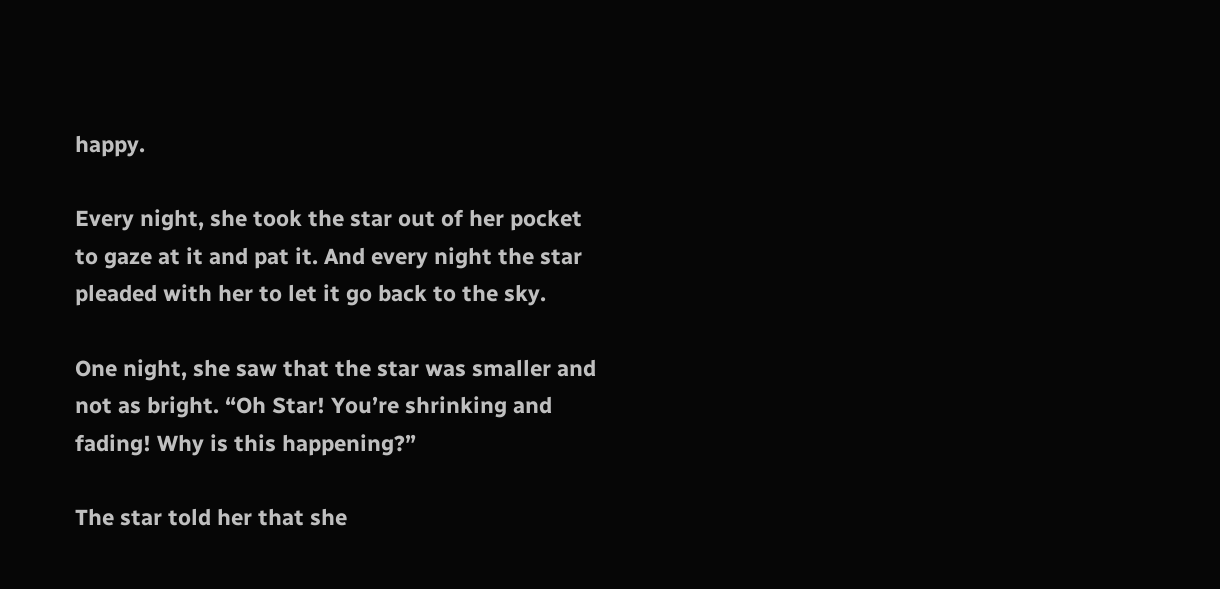happy.

Every night, she took the star out of her pocket to gaze at it and pat it. And every night the star pleaded with her to let it go back to the sky.

One night, she saw that the star was smaller and not as bright. “Oh Star! You’re shrinking and fading! Why is this happening?”

The star told her that she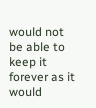would not be able to keep it forever as it would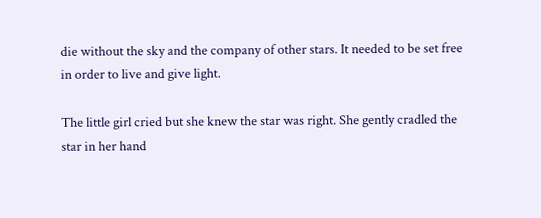die without the sky and the company of other stars. It needed to be set free in order to live and give light.

The little girl cried but she knew the star was right. She gently cradled the star in her hand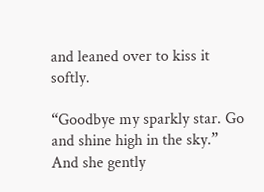and leaned over to kiss it softly.

“Goodbye my sparkly star. Go and shine high in the sky.” And she gently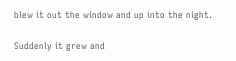blew it out the window and up into the night.

Suddenly it grew and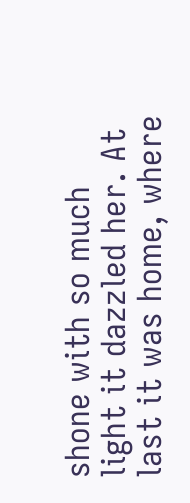shone with so much light it dazzled her. At last it was home, where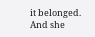it belonged. And she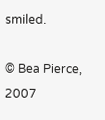smiled.

© Bea Pierce, 2007